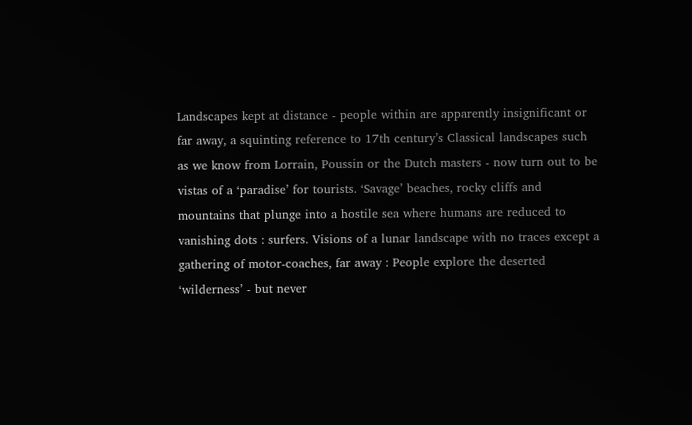Landscapes kept at distance - people within are apparently insignificant or far away, a squinting reference to 17th century’s Classical landscapes such as we know from Lorrain, Poussin or the Dutch masters - now turn out to be vistas of a ‘paradise’ for tourists. ‘Savage’ beaches, rocky cliffs and mountains that plunge into a hostile sea where humans are reduced to vanishing dots : surfers. Visions of a lunar landscape with no traces except a gathering of motor-coaches, far away : People explore the deserted ‘wilderness’ - but never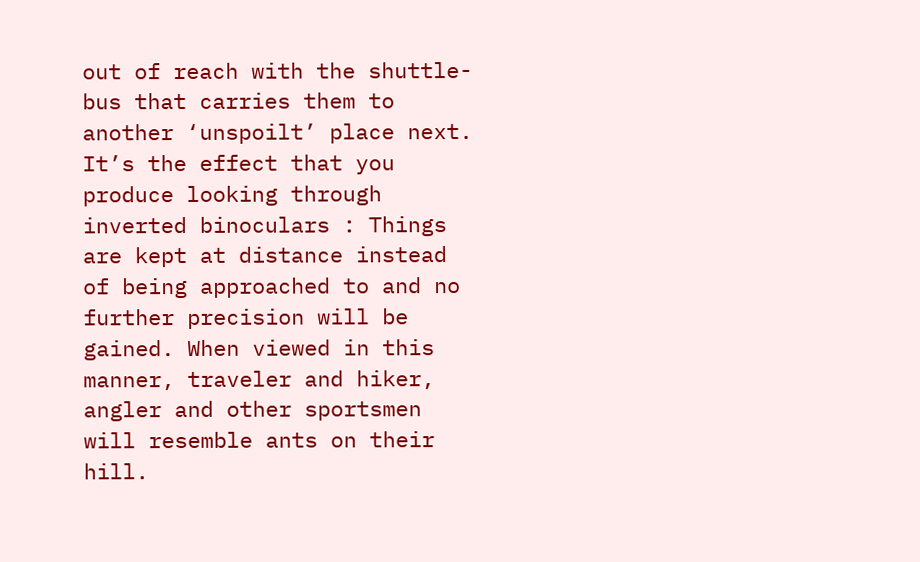out of reach with the shuttle-bus that carries them to another ‘unspoilt’ place next. It’s the effect that you produce looking through inverted binoculars : Things are kept at distance instead of being approached to and no further precision will be gained. When viewed in this manner, traveler and hiker, angler and other sportsmen will resemble ants on their hill.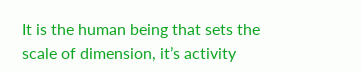It is the human being that sets the scale of dimension, it’s activity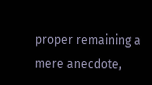proper remaining a mere anecdote,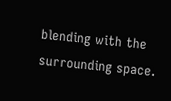blending with the surrounding space.